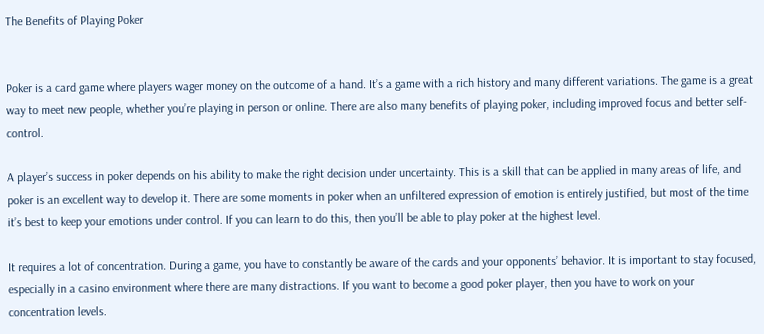The Benefits of Playing Poker


Poker is a card game where players wager money on the outcome of a hand. It’s a game with a rich history and many different variations. The game is a great way to meet new people, whether you’re playing in person or online. There are also many benefits of playing poker, including improved focus and better self-control.

A player’s success in poker depends on his ability to make the right decision under uncertainty. This is a skill that can be applied in many areas of life, and poker is an excellent way to develop it. There are some moments in poker when an unfiltered expression of emotion is entirely justified, but most of the time it’s best to keep your emotions under control. If you can learn to do this, then you’ll be able to play poker at the highest level.

It requires a lot of concentration. During a game, you have to constantly be aware of the cards and your opponents’ behavior. It is important to stay focused, especially in a casino environment where there are many distractions. If you want to become a good poker player, then you have to work on your concentration levels.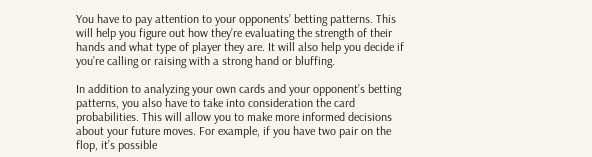You have to pay attention to your opponents’ betting patterns. This will help you figure out how they’re evaluating the strength of their hands and what type of player they are. It will also help you decide if you’re calling or raising with a strong hand or bluffing.

In addition to analyzing your own cards and your opponent’s betting patterns, you also have to take into consideration the card probabilities. This will allow you to make more informed decisions about your future moves. For example, if you have two pair on the flop, it’s possible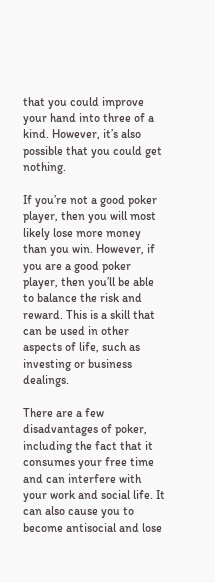that you could improve your hand into three of a kind. However, it’s also possible that you could get nothing.

If you’re not a good poker player, then you will most likely lose more money than you win. However, if you are a good poker player, then you’ll be able to balance the risk and reward. This is a skill that can be used in other aspects of life, such as investing or business dealings.

There are a few disadvantages of poker, including the fact that it consumes your free time and can interfere with your work and social life. It can also cause you to become antisocial and lose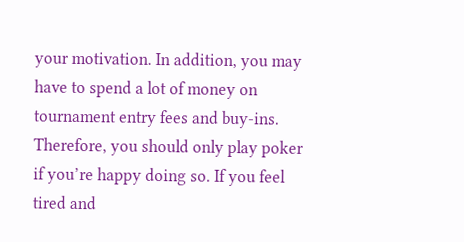your motivation. In addition, you may have to spend a lot of money on tournament entry fees and buy-ins. Therefore, you should only play poker if you’re happy doing so. If you feel tired and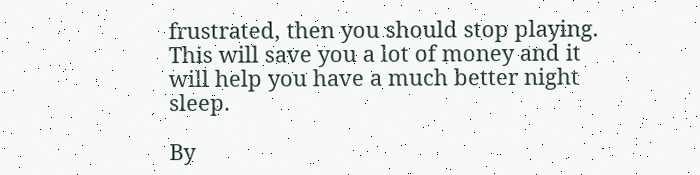frustrated, then you should stop playing. This will save you a lot of money and it will help you have a much better night sleep.

By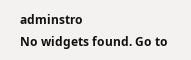adminstro
No widgets found. Go to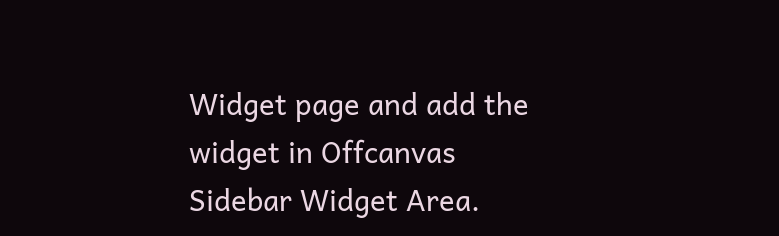Widget page and add the widget in Offcanvas Sidebar Widget Area.